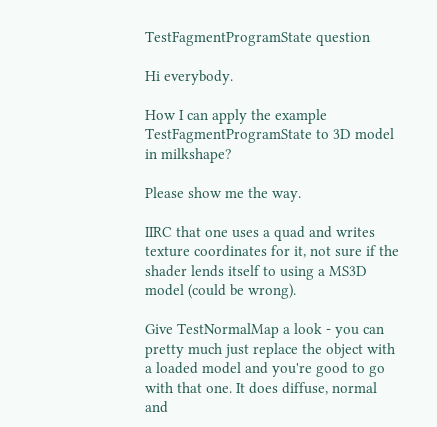TestFagmentProgramState question

Hi everybody.

How I can apply the example TestFagmentProgramState to 3D model in milkshape?

Please show me the way.

IIRC that one uses a quad and writes texture coordinates for it, not sure if the shader lends itself to using a MS3D model (could be wrong).

Give TestNormalMap a look - you can pretty much just replace the object with a loaded model and you're good to go with that one. It does diffuse, normal and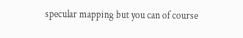specular mapping but you can of course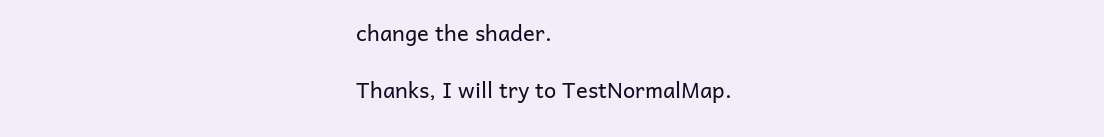change the shader.

Thanks, I will try to TestNormalMap.